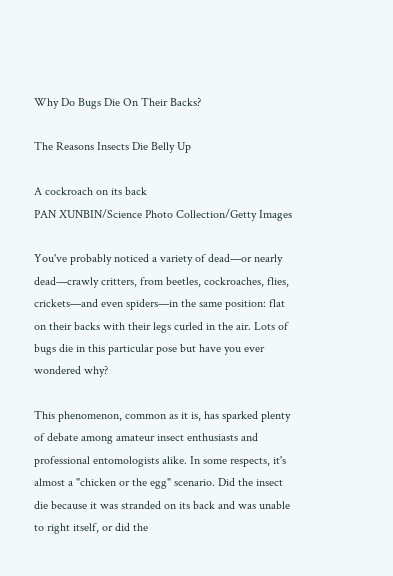Why Do Bugs Die On Their Backs?

The Reasons Insects Die Belly Up

A cockroach on its back
PAN XUNBIN/Science Photo Collection/Getty Images

You've probably noticed a variety of dead—or nearly dead—crawly critters, from beetles, cockroaches, flies, crickets—and even spiders—in the same position: flat on their backs with their legs curled in the air. Lots of bugs die in this particular pose but have you ever wondered why?

This phenomenon, common as it is, has sparked plenty of debate among amateur insect enthusiasts and professional entomologists alike. In some respects, it's almost a "chicken or the egg" scenario. Did the insect die because it was stranded on its back and was unable to right itself, or did the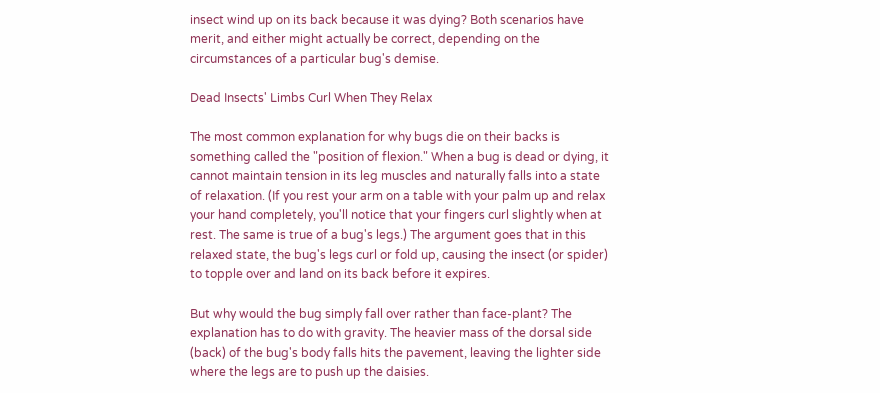insect wind up on its back because it was dying? Both scenarios have merit, and either might actually be correct, depending on the circumstances of a particular bug's demise.

Dead Insects' Limbs Curl When They Relax

The most common explanation for why bugs die on their backs is something called the "position of flexion." When a bug is dead or dying, it cannot maintain tension in its leg muscles and naturally falls into a state of relaxation. (If you rest your arm on a table with your palm up and relax your hand completely, you'll notice that your fingers curl slightly when at rest. The same is true of a bug's legs.) The argument goes that in this relaxed state, the bug's legs curl or fold up, causing the insect (or spider) to topple over and land on its back before it expires.

But why would the bug simply fall over rather than face-plant? The explanation has to do with gravity. The heavier mass of the dorsal side (back) of the bug's body falls hits the pavement, leaving the lighter side where the legs are to push up the daisies.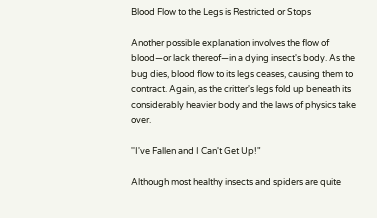Blood Flow to the Legs is Restricted or Stops

Another possible explanation involves the flow of blood—or lack thereof—in a dying insect's body. As the bug dies, blood flow to its legs ceases, causing them to contract. Again, as the critter's legs fold up beneath its considerably heavier body and the laws of physics take over.

''I've Fallen and I Can't Get Up!"

Although most healthy insects and spiders are quite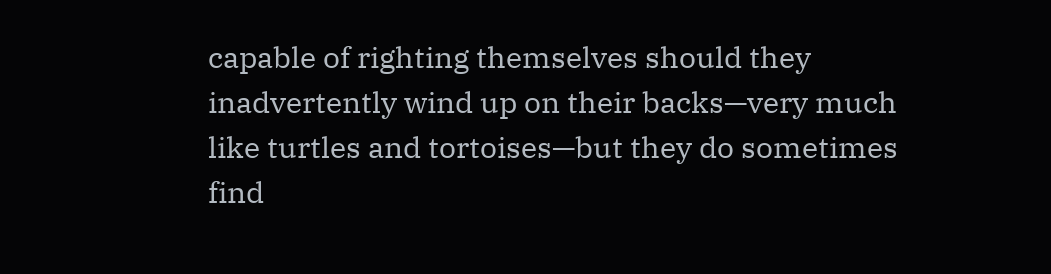capable of righting themselves should they inadvertently wind up on their backs—very much like turtles and tortoises—but they do sometimes find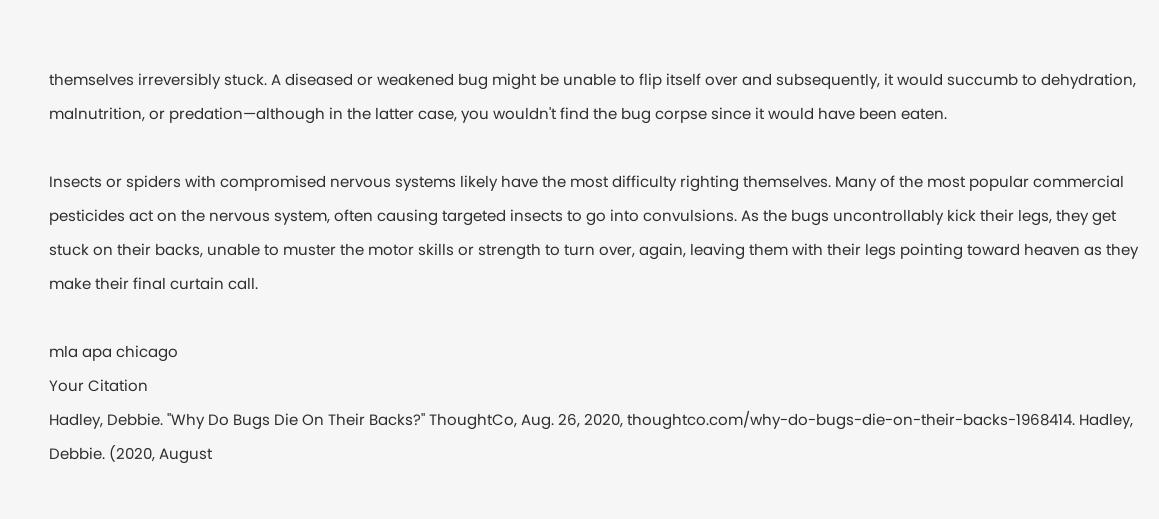themselves irreversibly stuck. A diseased or weakened bug might be unable to flip itself over and subsequently, it would succumb to dehydration, malnutrition, or predation—although in the latter case, you wouldn't find the bug corpse since it would have been eaten.

Insects or spiders with compromised nervous systems likely have the most difficulty righting themselves. Many of the most popular commercial pesticides act on the nervous system, often causing targeted insects to go into convulsions. As the bugs uncontrollably kick their legs, they get stuck on their backs, unable to muster the motor skills or strength to turn over, again, leaving them with their legs pointing toward heaven as they make their final curtain call.

mla apa chicago
Your Citation
Hadley, Debbie. "Why Do Bugs Die On Their Backs?" ThoughtCo, Aug. 26, 2020, thoughtco.com/why-do-bugs-die-on-their-backs-1968414. Hadley, Debbie. (2020, August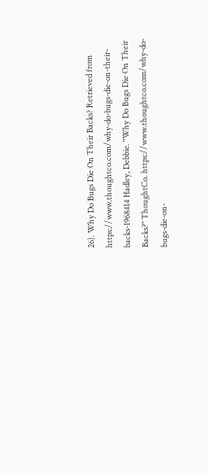26). Why Do Bugs Die On Their Backs? Retrieved from https://www.thoughtco.com/why-do-bugs-die-on-their-backs-1968414 Hadley, Debbie. "Why Do Bugs Die On Their Backs?" ThoughtCo. https://www.thoughtco.com/why-do-bugs-die-on-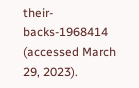their-backs-1968414 (accessed March 29, 2023).